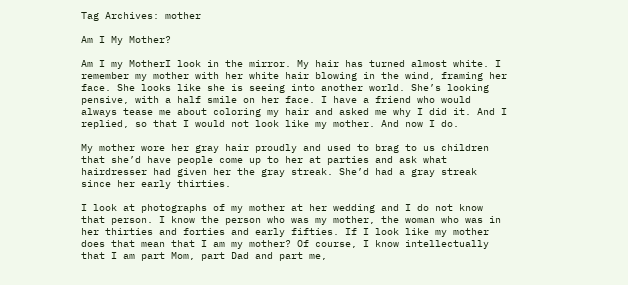Tag Archives: mother

Am I My Mother?

Am I my MotherI look in the mirror. My hair has turned almost white. I remember my mother with her white hair blowing in the wind, framing her face. She looks like she is seeing into another world. She’s looking pensive, with a half smile on her face. I have a friend who would always tease me about coloring my hair and asked me why I did it. And I replied, so that I would not look like my mother. And now I do.

My mother wore her gray hair proudly and used to brag to us children that she’d have people come up to her at parties and ask what hairdresser had given her the gray streak. She’d had a gray streak since her early thirties.

I look at photographs of my mother at her wedding and I do not know that person. I know the person who was my mother, the woman who was in her thirties and forties and early fifties. If I look like my mother does that mean that I am my mother? Of course, I know intellectually that I am part Mom, part Dad and part me,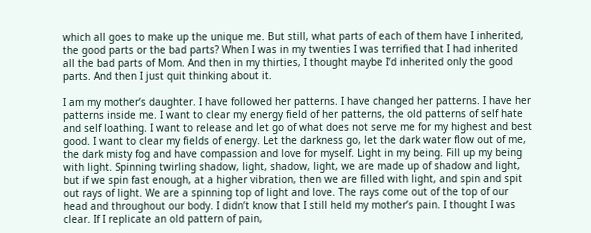which all goes to make up the unique me. But still, what parts of each of them have I inherited, the good parts or the bad parts? When I was in my twenties I was terrified that I had inherited all the bad parts of Mom. And then in my thirties, I thought maybe I’d inherited only the good parts. And then I just quit thinking about it.

I am my mother’s daughter. I have followed her patterns. I have changed her patterns. I have her patterns inside me. I want to clear my energy field of her patterns, the old patterns of self hate and self loathing. I want to release and let go of what does not serve me for my highest and best good. I want to clear my fields of energy. Let the darkness go, let the dark water flow out of me, the dark misty fog and have compassion and love for myself. Light in my being. Fill up my being with light. Spinning twirling shadow, light, shadow, light, we are made up of shadow and light, but if we spin fast enough, at a higher vibration, then we are filled with light, and spin and spit out rays of light. We are a spinning top of light and love. The rays come out of the top of our head and throughout our body. I didn’t know that I still held my mother’s pain. I thought I was clear. If I replicate an old pattern of pain,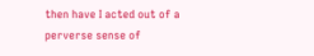then have I acted out of a perverse sense of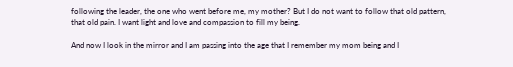following the leader, the one who went before me, my mother? But I do not want to follow that old pattern, that old pain. I want light and love and compassion to fill my being.

And now I look in the mirror and I am passing into the age that I remember my mom being and I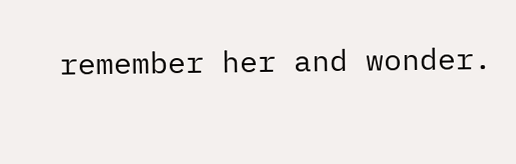remember her and wonder.